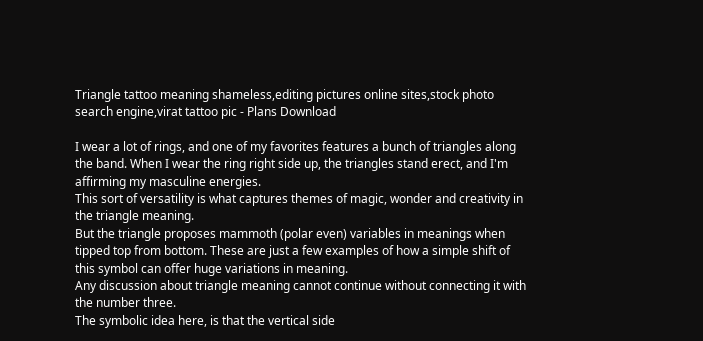Triangle tattoo meaning shameless,editing pictures online sites,stock photo search engine,virat tattoo pic - Plans Download

I wear a lot of rings, and one of my favorites features a bunch of triangles along the band. When I wear the ring right side up, the triangles stand erect, and I'm affirming my masculine energies.
This sort of versatility is what captures themes of magic, wonder and creativity in the triangle meaning.
But the triangle proposes mammoth (polar even) variables in meanings when tipped top from bottom. These are just a few examples of how a simple shift of this symbol can offer huge variations in meaning.
Any discussion about triangle meaning cannot continue without connecting it with the number three.
The symbolic idea here, is that the vertical side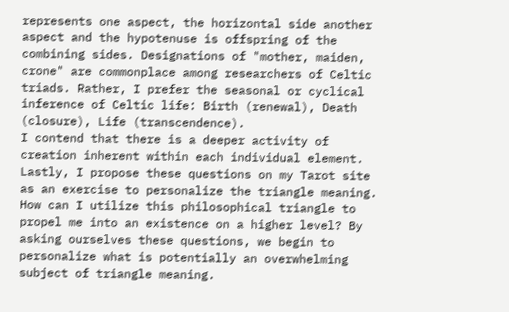represents one aspect, the horizontal side another aspect and the hypotenuse is offspring of the combining sides. Designations of "mother, maiden, crone" are commonplace among researchers of Celtic triads. Rather, I prefer the seasonal or cyclical inference of Celtic life: Birth (renewal), Death (closure), Life (transcendence).
I contend that there is a deeper activity of creation inherent within each individual element. Lastly, I propose these questions on my Tarot site as an exercise to personalize the triangle meaning. How can I utilize this philosophical triangle to propel me into an existence on a higher level? By asking ourselves these questions, we begin to personalize what is potentially an overwhelming subject of triangle meaning.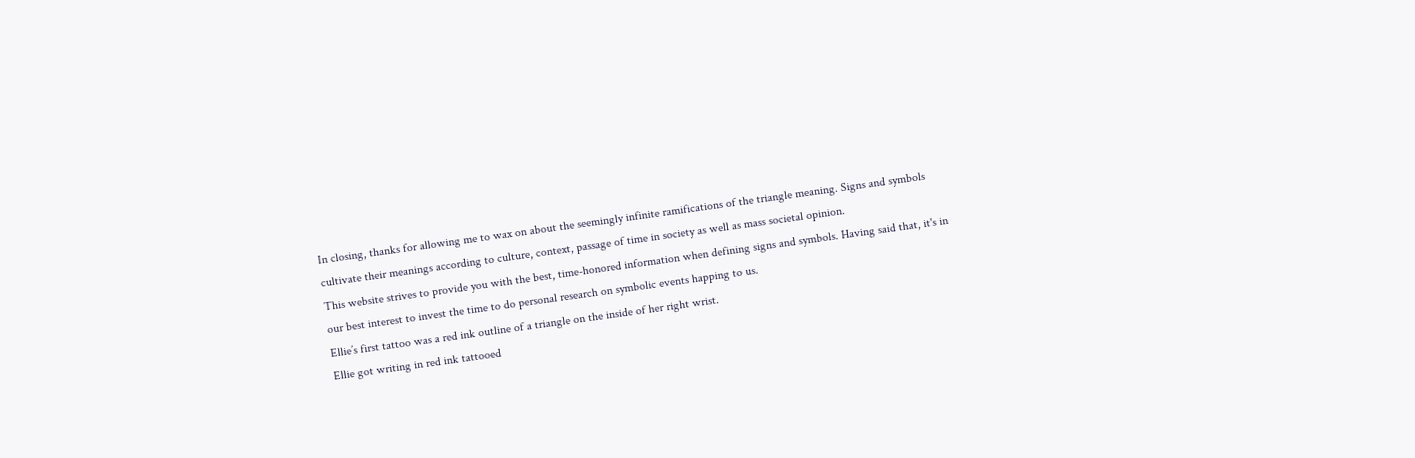In closing, thanks for allowing me to wax on about the seemingly infinite ramifications of the triangle meaning. Signs and symbols cultivate their meanings according to culture, context, passage of time in society as well as mass societal opinion.
This website strives to provide you with the best, time-honored information when defining signs and symbols. Having said that, it's in our best interest to invest the time to do personal research on symbolic events happing to us.
Ellie’s first tattoo was a red ink outline of a triangle on the inside of her right wrist.
Ellie got writing in red ink tattooed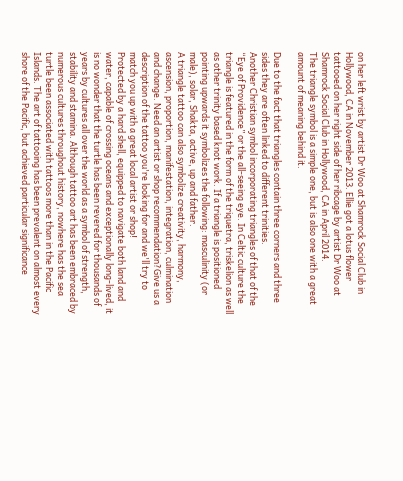on her left wrist by artist Dr Woo at Shamrock Social Club in Hollywood, CA in November 2013. Ellie got a lotus flower tattooed on her right side of her ribcage by artist Dr Woo at Shamrock Social Club in Hollywood, CA in April 2014.
The triangle symbol is a simple one, but is also one with a great amount of meaning behind it.

Due to the fact that triangles contain three corners and three sides they are often linked to different trinities.
Another Christian symbol incorporating triangles of that of the “Eye of Providence” or the all-seeing eye. In Celtic culture the triangle is featured in the form of the triquetra, triskelion as well as other trinity based knot work. If a triangle is positioned pointing upwards it symbolizes the following: masculinity (or male), solar, Shakta, active, up and father.
A triangle tattoo can also symbolize creativity, harmony, ascension, proportion, manifestation, integration, culmination and change. Need an artist or shop recommendation?Give us a description of the tattoo you're looking for and we'll try to match you up with a great local artist or shop!
Protected by a hard shell, equipped to navigate both land and water, capable of crossing oceans and exceptionally long-lived, it is no wonder that the turtle has been revered for thousands of years by cultures all over the world as a symbol of strength, stability and stamina. Although tattoo art has been embraced by numerous cultures throughout history, nowhere has the sea turtle been associated with tattoos more than in the Pacific Islands. The art of tattooing has been prevalent on almost every shore of the Pacific, but achieved particular significance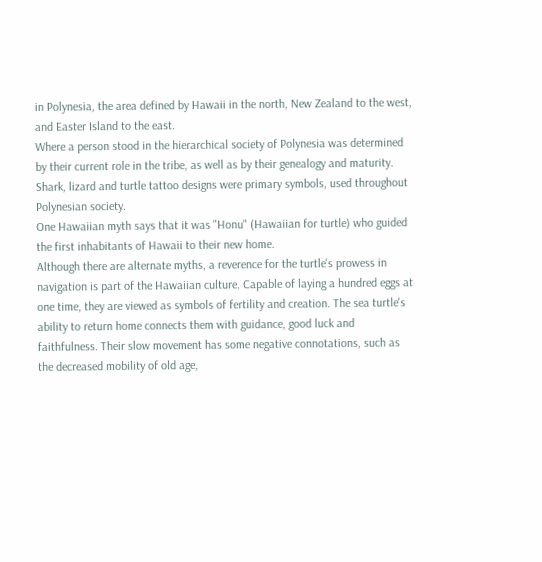in Polynesia, the area defined by Hawaii in the north, New Zealand to the west, and Easter Island to the east.
Where a person stood in the hierarchical society of Polynesia was determined by their current role in the tribe, as well as by their genealogy and maturity.
Shark, lizard and turtle tattoo designs were primary symbols, used throughout Polynesian society.
One Hawaiian myth says that it was "Honu" (Hawaiian for turtle) who guided the first inhabitants of Hawaii to their new home.
Although there are alternate myths, a reverence for the turtle's prowess in navigation is part of the Hawaiian culture. Capable of laying a hundred eggs at one time, they are viewed as symbols of fertility and creation. The sea turtle's ability to return home connects them with guidance, good luck and faithfulness. Their slow movement has some negative connotations, such as the decreased mobility of old age,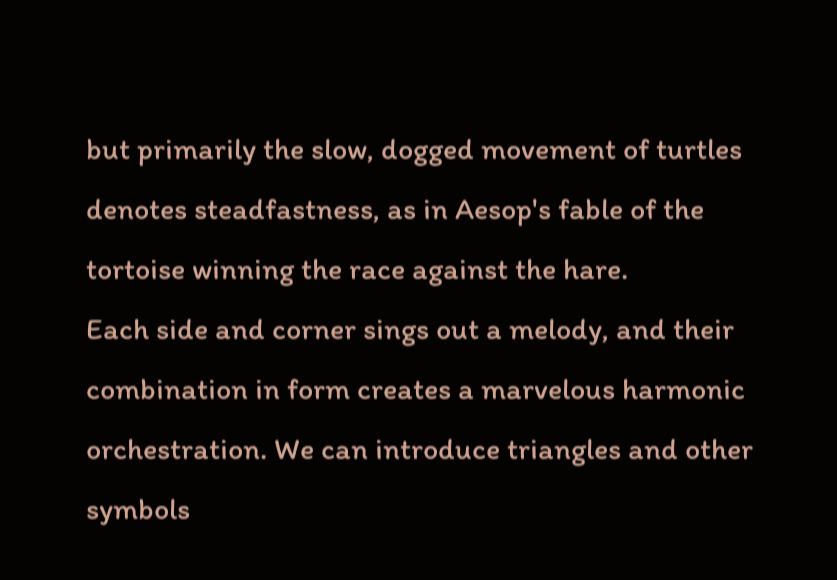but primarily the slow, dogged movement of turtles denotes steadfastness, as in Aesop's fable of the tortoise winning the race against the hare.
Each side and corner sings out a melody, and their combination in form creates a marvelous harmonic orchestration. We can introduce triangles and other symbols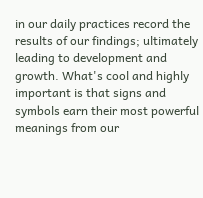in our daily practices record the results of our findings; ultimately leading to development and growth. What's cool and highly important is that signs and symbols earn their most powerful meanings from our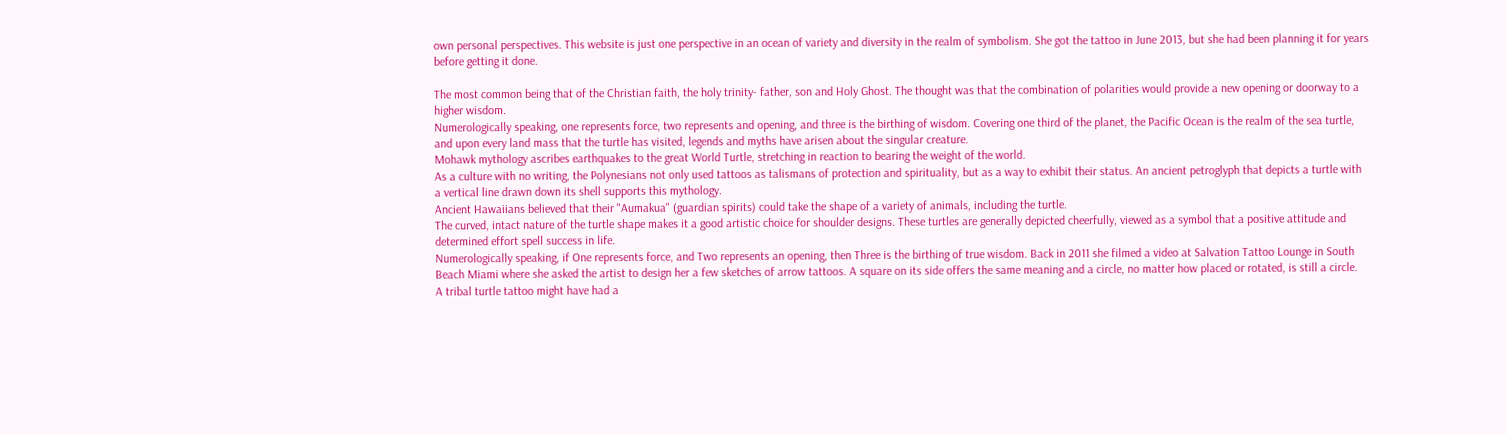own personal perspectives. This website is just one perspective in an ocean of variety and diversity in the realm of symbolism. She got the tattoo in June 2013, but she had been planning it for years before getting it done.

The most common being that of the Christian faith, the holy trinity- father, son and Holy Ghost. The thought was that the combination of polarities would provide a new opening or doorway to a higher wisdom.
Numerologically speaking, one represents force, two represents and opening, and three is the birthing of wisdom. Covering one third of the planet, the Pacific Ocean is the realm of the sea turtle, and upon every land mass that the turtle has visited, legends and myths have arisen about the singular creature.
Mohawk mythology ascribes earthquakes to the great World Turtle, stretching in reaction to bearing the weight of the world.
As a culture with no writing, the Polynesians not only used tattoos as talismans of protection and spirituality, but as a way to exhibit their status. An ancient petroglyph that depicts a turtle with a vertical line drawn down its shell supports this mythology.
Ancient Hawaiians believed that their "Aumakua" (guardian spirits) could take the shape of a variety of animals, including the turtle.
The curved, intact nature of the turtle shape makes it a good artistic choice for shoulder designs. These turtles are generally depicted cheerfully, viewed as a symbol that a positive attitude and determined effort spell success in life.
Numerologically speaking, if One represents force, and Two represents an opening, then Three is the birthing of true wisdom. Back in 2011 she filmed a video at Salvation Tattoo Lounge in South Beach Miami where she asked the artist to design her a few sketches of arrow tattoos. A square on its side offers the same meaning and a circle, no matter how placed or rotated, is still a circle.
A tribal turtle tattoo might have had a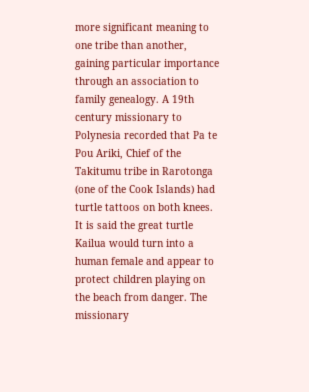more significant meaning to one tribe than another, gaining particular importance through an association to family genealogy. A 19th century missionary to Polynesia recorded that Pa te Pou Ariki, Chief of the Takitumu tribe in Rarotonga (one of the Cook Islands) had turtle tattoos on both knees.
It is said the great turtle Kailua would turn into a human female and appear to protect children playing on the beach from danger. The missionary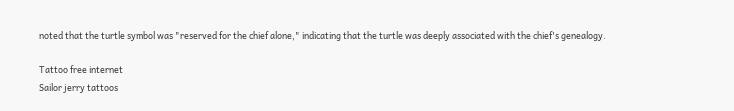noted that the turtle symbol was "reserved for the chief alone," indicating that the turtle was deeply associated with the chief's genealogy.

Tattoo free internet
Sailor jerry tattoos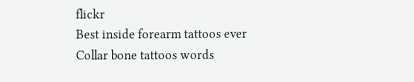flickr
Best inside forearm tattoos ever
Collar bone tattoos words